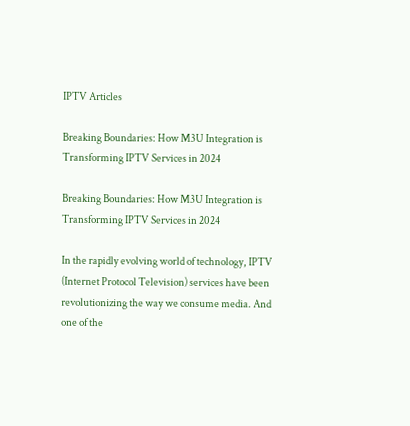IPTV Articles

Breaking Boundaries: How M3U Integration is Transforming IPTV Services in 2024

Breaking Boundaries: How M3U Integration is Transforming IPTV Services in 2024

In the rapidly evolving world of technology, IPTV (Internet Protocol Television) services have been revolutionizing the way we consume media. And one of the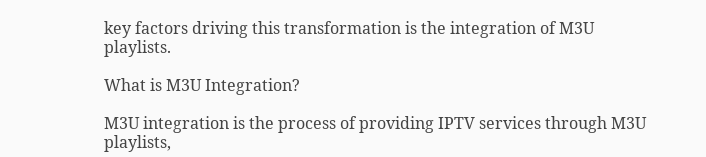key factors driving this transformation is the integration of M3U playlists.

What is M3U Integration?

M3U integration is the process of providing IPTV services through M3U playlists,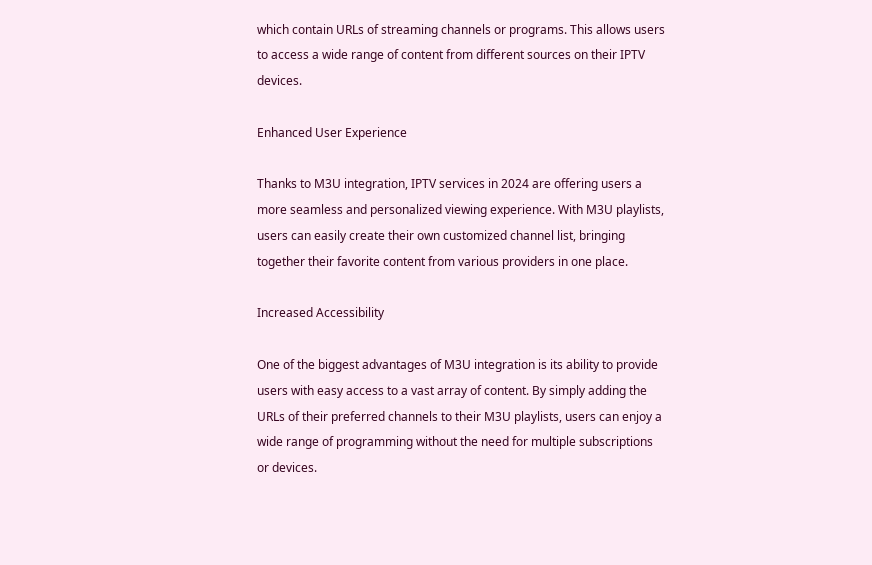which contain URLs of streaming channels or programs. This allows users to access a wide range of content from different sources on their IPTV devices.

Enhanced User Experience

Thanks to M3U integration, IPTV services in 2024 are offering users a more seamless and personalized viewing experience. With M3U playlists, users can easily create their own customized channel list, bringing together their favorite content from various providers in one place.

Increased Accessibility

One of the biggest advantages of M3U integration is its ability to provide users with easy access to a vast array of content. By simply adding the URLs of their preferred channels to their M3U playlists, users can enjoy a wide range of programming without the need for multiple subscriptions or devices.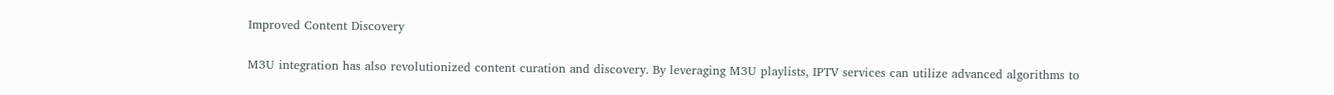Improved Content Discovery

M3U integration has also revolutionized content curation and discovery. By leveraging M3U playlists, IPTV services can utilize advanced algorithms to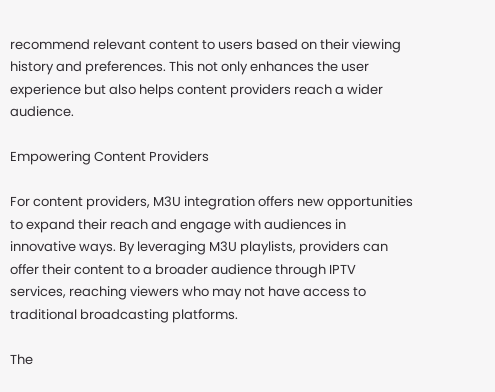recommend relevant content to users based on their viewing history and preferences. This not only enhances the user experience but also helps content providers reach a wider audience.

Empowering Content Providers

For content providers, M3U integration offers new opportunities to expand their reach and engage with audiences in innovative ways. By leveraging M3U playlists, providers can offer their content to a broader audience through IPTV services, reaching viewers who may not have access to traditional broadcasting platforms.

The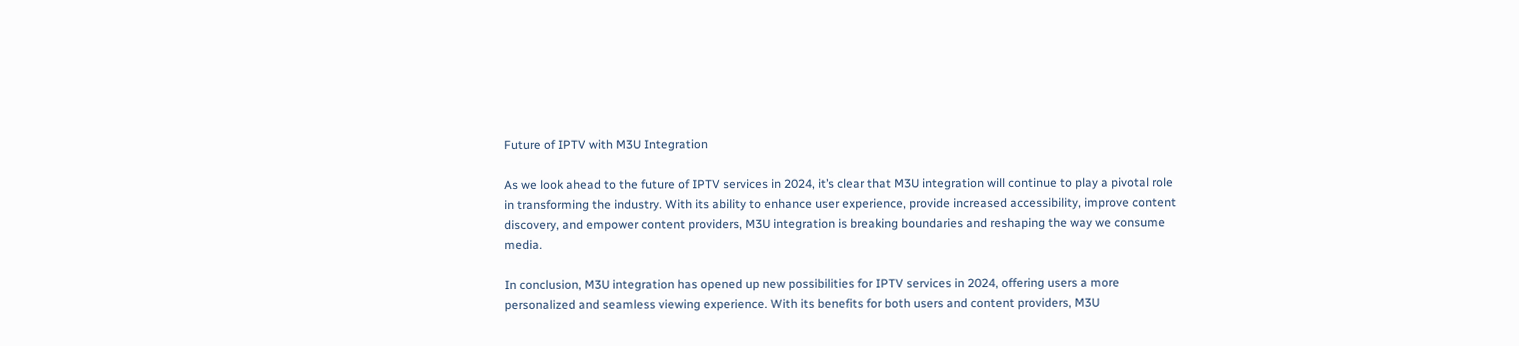Future of IPTV with M3U Integration

As we look ahead to the future of IPTV services in 2024, it’s clear that M3U integration will continue to play a pivotal role in transforming the industry. With its ability to enhance user experience, provide increased accessibility, improve content discovery, and empower content providers, M3U integration is breaking boundaries and reshaping the way we consume media.

In conclusion, M3U integration has opened up new possibilities for IPTV services in 2024, offering users a more personalized and seamless viewing experience. With its benefits for both users and content providers, M3U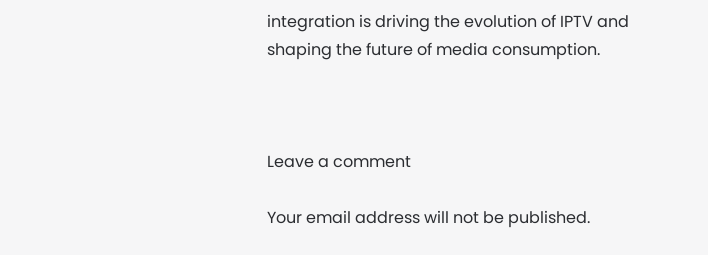integration is driving the evolution of IPTV and shaping the future of media consumption.



Leave a comment

Your email address will not be published.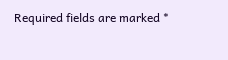Required fields are marked *